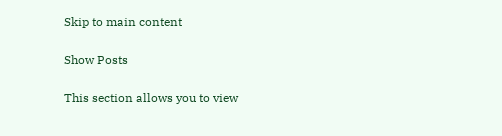Skip to main content

Show Posts

This section allows you to view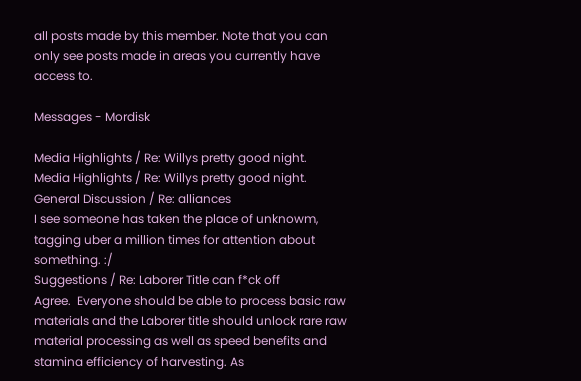all posts made by this member. Note that you can only see posts made in areas you currently have access to.

Messages - Mordisk

Media Highlights / Re: Willys pretty good night.
Media Highlights / Re: Willys pretty good night.
General Discussion / Re: alliances
I see someone has taken the place of unknowm, tagging uber a million times for attention about something. :/
Suggestions / Re: Laborer Title can f*ck off
Agree.  Everyone should be able to process basic raw materials and the Laborer title should unlock rare raw material processing as well as speed benefits and stamina efficiency of harvesting. As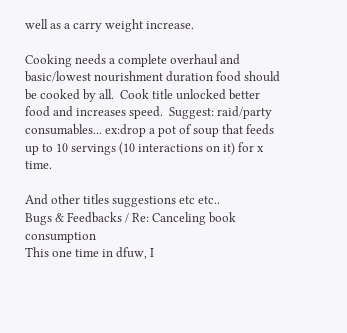well as a carry weight increase.

Cooking needs a complete overhaul and basic/lowest nourishment duration food should be cooked by all.  Cook title unlocked better food and increases speed.  Suggest: raid/party consumables... ex:drop a pot of soup that feeds up to 10 servings (10 interactions on it) for x time.

And other titles suggestions etc etc..
Bugs & Feedbacks / Re: Canceling book consumption
This one time in dfuw, I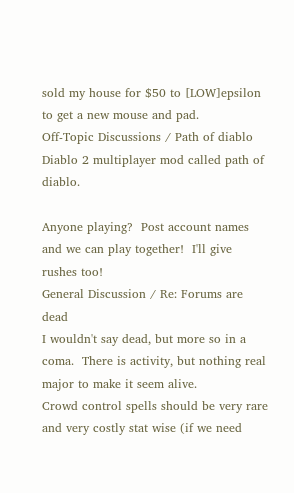sold my house for $50 to [LOW]epsilon to get a new mouse and pad.
Off-Topic Discussions / Path of diablo
Diablo 2 multiplayer mod called path of diablo.

Anyone playing?  Post account names and we can play together!  I'll give rushes too!
General Discussion / Re: Forums are dead
I wouldn't say dead, but more so in a coma.  There is activity, but nothing real major to make it seem alive.
Crowd control spells should be very rare and very costly stat wise (if we need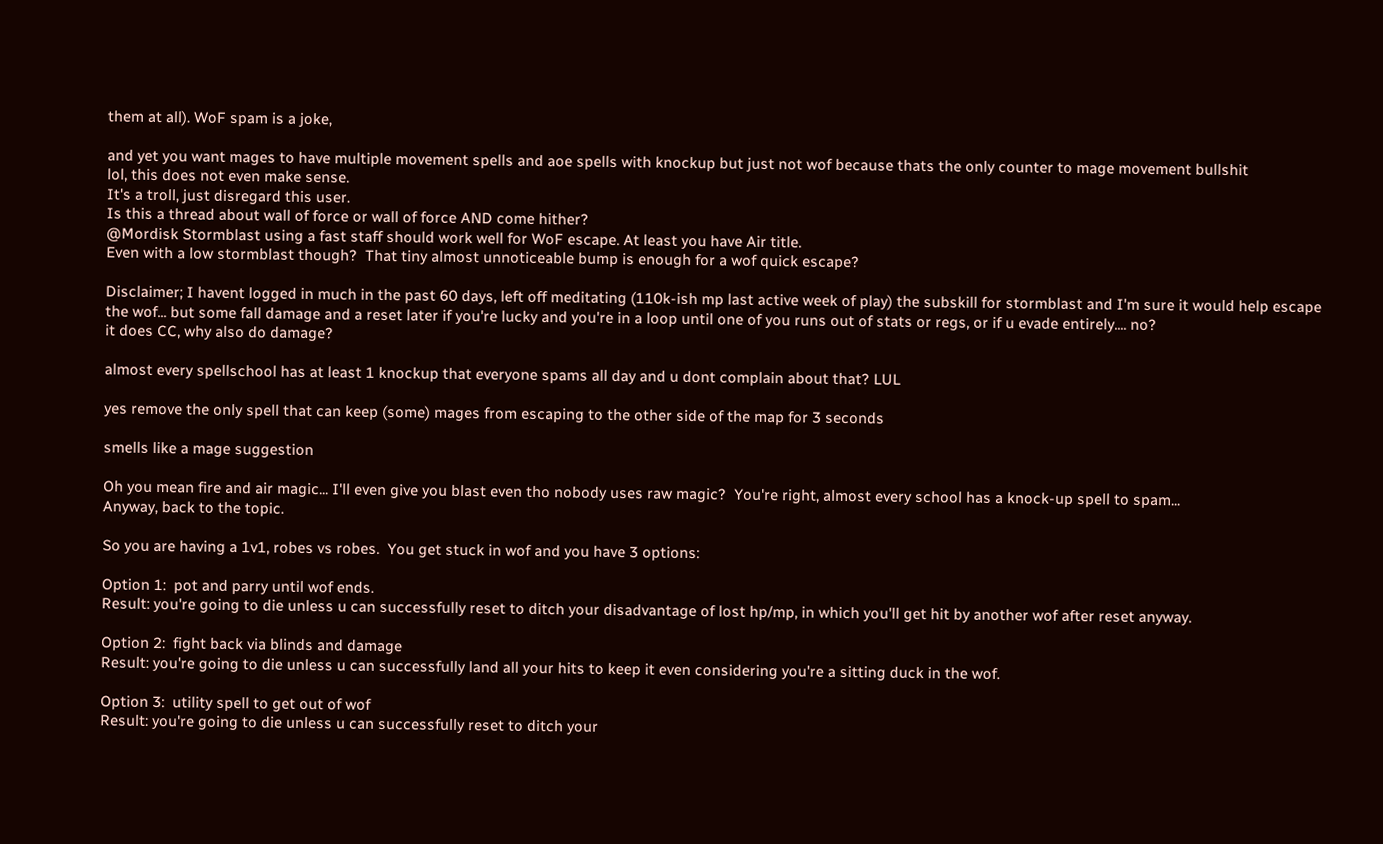them at all). WoF spam is a joke,

and yet you want mages to have multiple movement spells and aoe spells with knockup but just not wof because thats the only counter to mage movement bullshit
lol, this does not even make sense.
It's a troll, just disregard this user.
Is this a thread about wall of force or wall of force AND come hither?
@Mordisk Stormblast using a fast staff should work well for WoF escape. At least you have Air title.
Even with a low stormblast though?  That tiny almost unnoticeable bump is enough for a wof quick escape?

Disclaimer; I havent logged in much in the past 60 days, left off meditating (110k-ish mp last active week of play) the subskill for stormblast and I'm sure it would help escape the wof... but some fall damage and a reset later if you're lucky and you're in a loop until one of you runs out of stats or regs, or if u evade entirely.... no?
it does CC, why also do damage?

almost every spellschool has at least 1 knockup that everyone spams all day and u dont complain about that? LUL

yes remove the only spell that can keep (some) mages from escaping to the other side of the map for 3 seconds

smells like a mage suggestion

Oh you mean fire and air magic... I'll even give you blast even tho nobody uses raw magic?  You're right, almost every school has a knock-up spell to spam...
Anyway, back to the topic.

So you are having a 1v1, robes vs robes.  You get stuck in wof and you have 3 options:

Option 1:  pot and parry until wof ends.
Result: you're going to die unless u can successfully reset to ditch your disadvantage of lost hp/mp, in which you'll get hit by another wof after reset anyway.

Option 2:  fight back via blinds and damage
Result: you're going to die unless u can successfully land all your hits to keep it even considering you're a sitting duck in the wof.

Option 3:  utility spell to get out of wof
Result: you're going to die unless u can successfully reset to ditch your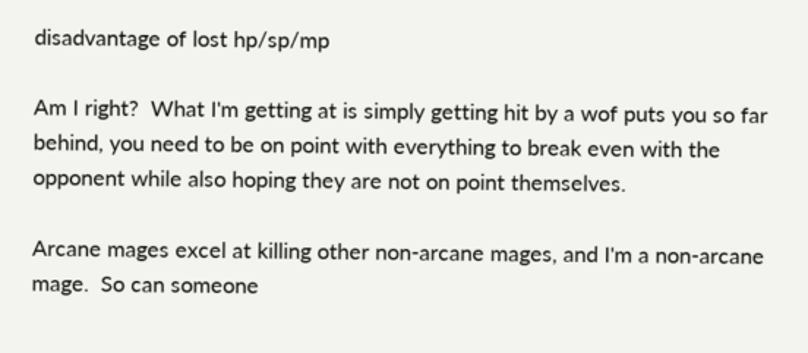disadvantage of lost hp/sp/mp

Am I right?  What I'm getting at is simply getting hit by a wof puts you so far behind, you need to be on point with everything to break even with the opponent while also hoping they are not on point themselves.

Arcane mages excel at killing other non-arcane mages, and I'm a non-arcane mage.  So can someone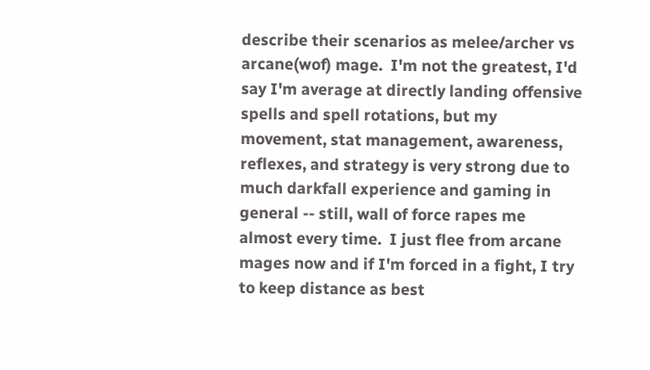describe their scenarios as melee/archer vs arcane(wof) mage.  I'm not the greatest, I'd say I'm average at directly landing offensive spells and spell rotations, but my movement, stat management, awareness, reflexes, and strategy is very strong due to much darkfall experience and gaming in general -- still, wall of force rapes me almost every time.  I just flee from arcane mages now and if I'm forced in a fight, I try to keep distance as best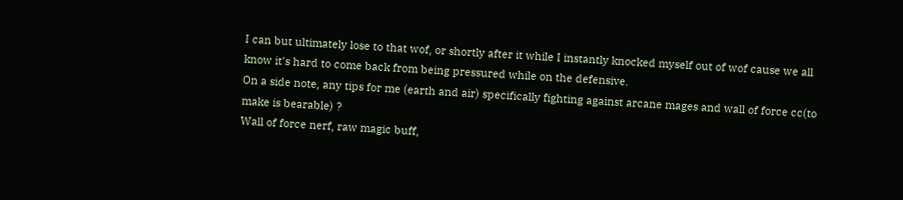I can but ultimately lose to that wof, or shortly after it while I instantly knocked myself out of wof cause we all know it's hard to come back from being pressured while on the defensive.
On a side note, any tips for me (earth and air) specifically fighting against arcane mages and wall of force cc(to make is bearable) ?
Wall of force nerf, raw magic buff,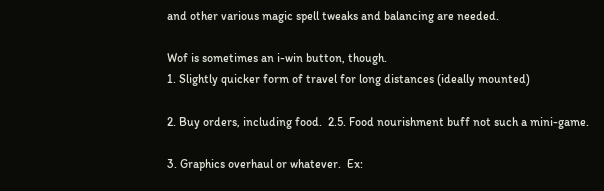and other various magic spell tweaks and balancing are needed.

Wof is sometimes an i-win button, though.
1. Slightly quicker form of travel for long distances (ideally mounted)

2. Buy orders, including food.  2.5. Food nourishment buff not such a mini-game.

3. Graphics overhaul or whatever.  Ex: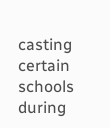casting certain schools during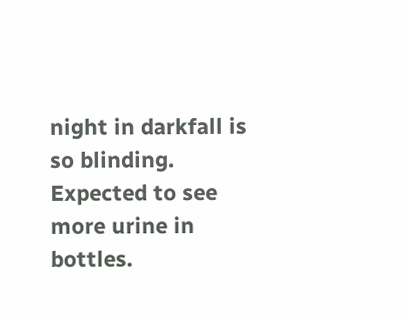night in darkfall is so blinding.
Expected to see more urine in bottles.